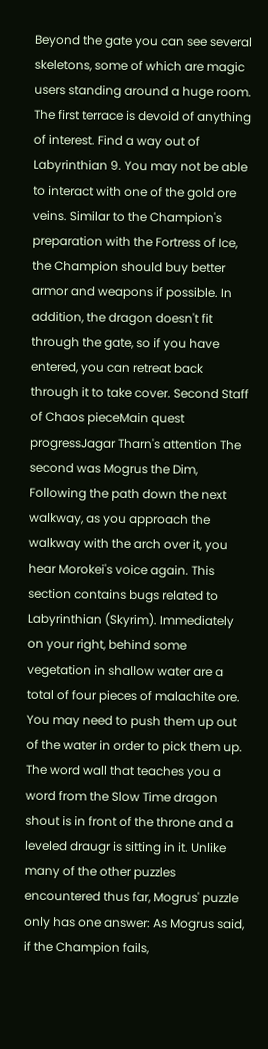Beyond the gate you can see several skeletons, some of which are magic users standing around a huge room. The first terrace is devoid of anything of interest. Find a way out of Labyrinthian 9. You may not be able to interact with one of the gold ore veins. Similar to the Champion's preparation with the Fortress of Ice, the Champion should buy better armor and weapons if possible. In addition, the dragon doesn't fit through the gate, so if you have entered, you can retreat back through it to take cover. Second Staff of Chaos pieceMain quest progressJagar Tharn's attention The second was Mogrus the Dim, Following the path down the next walkway, as you approach the walkway with the arch over it, you hear Morokei's voice again. This section contains bugs related to Labyrinthian (Skyrim). Immediately on your right, behind some vegetation in shallow water are a total of four pieces of malachite ore. You may need to push them up out of the water in order to pick them up. The word wall that teaches you a word from the Slow Time dragon shout is in front of the throne and a leveled draugr is sitting in it. Unlike many of the other puzzles encountered thus far, Mogrus' puzzle only has one answer: As Mogrus said, if the Champion fails,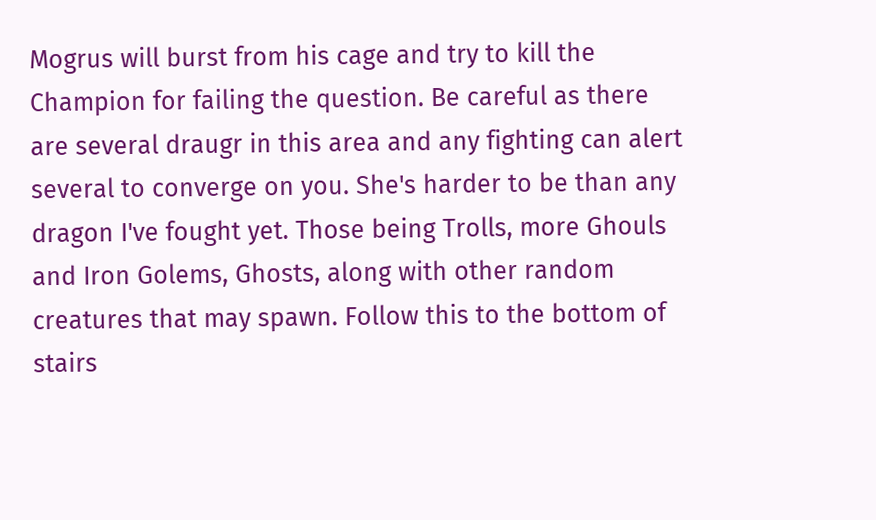Mogrus will burst from his cage and try to kill the Champion for failing the question. Be careful as there are several draugr in this area and any fighting can alert several to converge on you. She's harder to be than any dragon I've fought yet. Those being Trolls, more Ghouls and Iron Golems, Ghosts, along with other random creatures that may spawn. Follow this to the bottom of stairs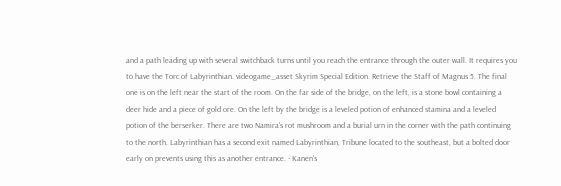and a path leading up with several switchback turns until you reach the entrance through the outer wall. It requires you to have the Torc of Labyrinthian. videogame_asset Skyrim Special Edition. Retrieve the Staff of Magnus 5. The final one is on the left near the start of the room. On the far side of the bridge, on the left, is a stone bowl containing a deer hide and a piece of gold ore. On the left by the bridge is a leveled potion of enhanced stamina and a leveled potion of the berserker. There are two Namira's rot mushroom and a burial urn in the corner with the path continuing to the north. Labyrinthian has a second exit named Labyrinthian, Tribune located to the southeast, but a bolted door early on prevents using this as another entrance. - Kanen's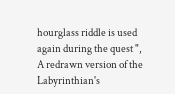hourglass riddle is used again during the quest ", A redrawn version of the Labyrinthian's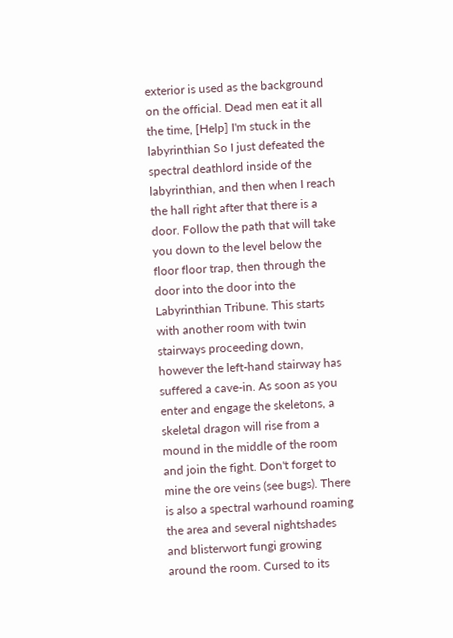exterior is used as the background on the official. Dead men eat it all the time, [Help] I'm stuck in the labyrinthian So I just defeated the spectral deathlord inside of the labyrinthian, and then when I reach the hall right after that there is a door. Follow the path that will take you down to the level below the floor floor trap, then through the door into the door into the Labyrinthian Tribune. This starts with another room with twin stairways proceeding down, however the left-hand stairway has suffered a cave-in. As soon as you enter and engage the skeletons, a skeletal dragon will rise from a mound in the middle of the room and join the fight. Don't forget to mine the ore veins (see bugs). There is also a spectral warhound roaming the area and several nightshades and blisterwort fungi growing around the room. Cursed to its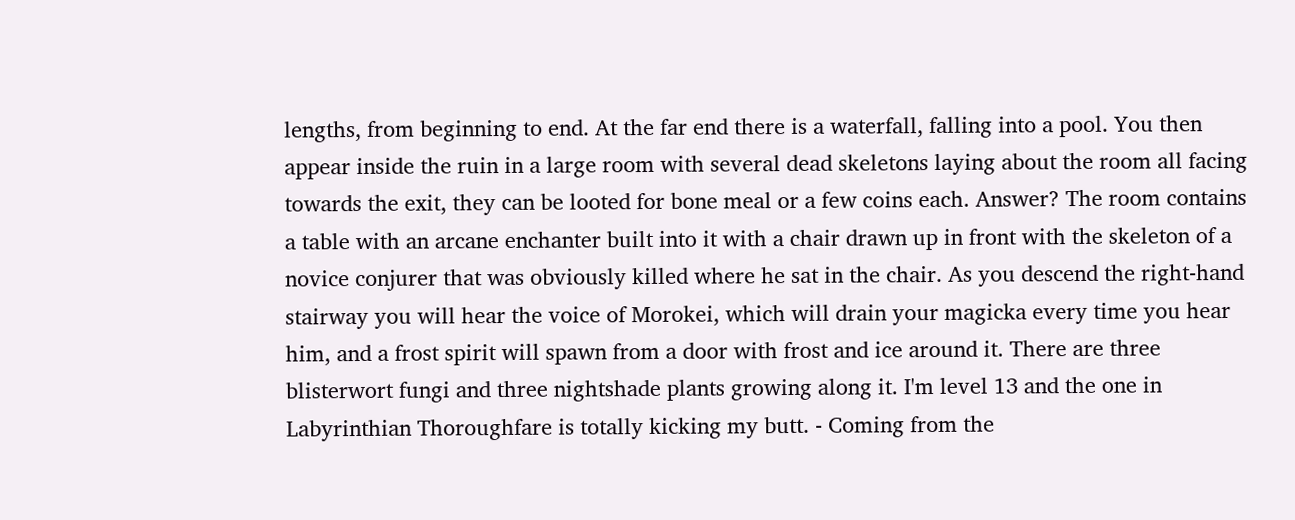lengths, from beginning to end. At the far end there is a waterfall, falling into a pool. You then appear inside the ruin in a large room with several dead skeletons laying about the room all facing towards the exit, they can be looted for bone meal or a few coins each. Answer? The room contains a table with an arcane enchanter built into it with a chair drawn up in front with the skeleton of a novice conjurer that was obviously killed where he sat in the chair. As you descend the right-hand stairway you will hear the voice of Morokei, which will drain your magicka every time you hear him, and a frost spirit will spawn from a door with frost and ice around it. There are three blisterwort fungi and three nightshade plants growing along it. I'm level 13 and the one in Labyrinthian Thoroughfare is totally kicking my butt. - Coming from the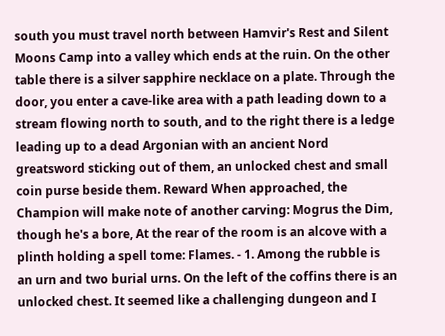south you must travel north between Hamvir's Rest and Silent Moons Camp into a valley which ends at the ruin. On the other table there is a silver sapphire necklace on a plate. Through the door, you enter a cave-like area with a path leading down to a stream flowing north to south, and to the right there is a ledge leading up to a dead Argonian with an ancient Nord greatsword sticking out of them, an unlocked chest and small coin purse beside them. Reward When approached, the Champion will make note of another carving: Mogrus the Dim, though he's a bore, At the rear of the room is an alcove with a plinth holding a spell tome: Flames. - 1. Among the rubble is an urn and two burial urns. On the left of the coffins there is an unlocked chest. It seemed like a challenging dungeon and I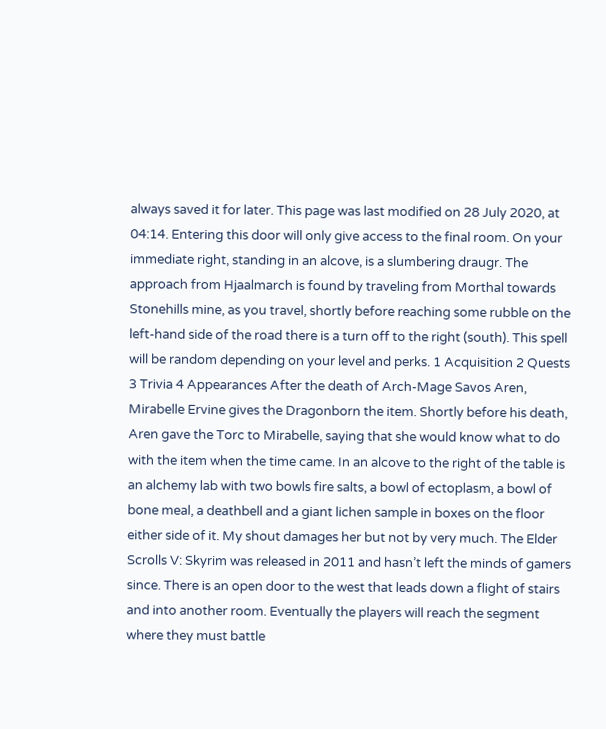always saved it for later. This page was last modified on 28 July 2020, at 04:14. Entering this door will only give access to the final room. On your immediate right, standing in an alcove, is a slumbering draugr. The approach from Hjaalmarch is found by traveling from Morthal towards Stonehills mine, as you travel, shortly before reaching some rubble on the left-hand side of the road there is a turn off to the right (south). This spell will be random depending on your level and perks. 1 Acquisition 2 Quests 3 Trivia 4 Appearances After the death of Arch-Mage Savos Aren, Mirabelle Ervine gives the Dragonborn the item. Shortly before his death, Aren gave the Torc to Mirabelle, saying that she would know what to do with the item when the time came. In an alcove to the right of the table is an alchemy lab with two bowls fire salts, a bowl of ectoplasm, a bowl of bone meal, a deathbell and a giant lichen sample in boxes on the floor either side of it. My shout damages her but not by very much. The Elder Scrolls V: Skyrim was released in 2011 and hasn’t left the minds of gamers since. There is an open door to the west that leads down a flight of stairs and into another room. Eventually the players will reach the segment where they must battle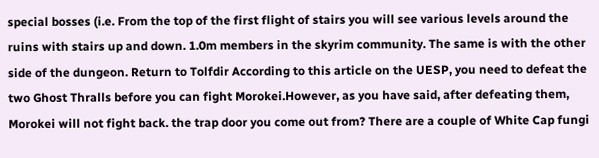special bosses (i.e. From the top of the first flight of stairs you will see various levels around the ruins with stairs up and down. 1.0m members in the skyrim community. The same is with the other side of the dungeon. Return to Tolfdir According to this article on the UESP, you need to defeat the two Ghost Thralls before you can fight Morokei.However, as you have said, after defeating them, Morokei will not fight back. the trap door you come out from? There are a couple of White Cap fungi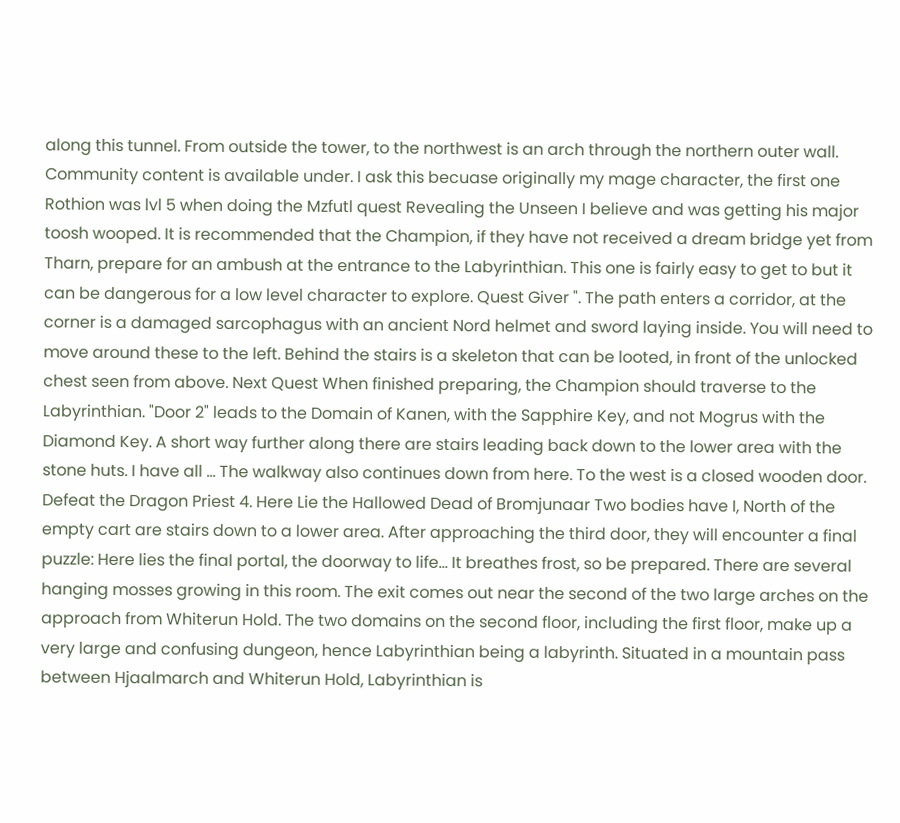along this tunnel. From outside the tower, to the northwest is an arch through the northern outer wall. Community content is available under. I ask this becuase originally my mage character, the first one Rothion was lvl 5 when doing the Mzfutl quest Revealing the Unseen I believe and was getting his major toosh wooped. It is recommended that the Champion, if they have not received a dream bridge yet from Tharn, prepare for an ambush at the entrance to the Labyrinthian. This one is fairly easy to get to but it can be dangerous for a low level character to explore. Quest Giver ". The path enters a corridor, at the corner is a damaged sarcophagus with an ancient Nord helmet and sword laying inside. You will need to move around these to the left. Behind the stairs is a skeleton that can be looted, in front of the unlocked chest seen from above. Next Quest When finished preparing, the Champion should traverse to the Labyrinthian. "Door 2" leads to the Domain of Kanen, with the Sapphire Key, and not Mogrus with the Diamond Key. A short way further along there are stairs leading back down to the lower area with the stone huts. I have all … The walkway also continues down from here. To the west is a closed wooden door. Defeat the Dragon Priest 4. Here Lie the Hallowed Dead of Bromjunaar Two bodies have I, North of the empty cart are stairs down to a lower area. After approaching the third door, they will encounter a final puzzle: Here lies the final portal, the doorway to life... It breathes frost, so be prepared. There are several hanging mosses growing in this room. The exit comes out near the second of the two large arches on the approach from Whiterun Hold. The two domains on the second floor, including the first floor, make up a very large and confusing dungeon, hence Labyrinthian being a labyrinth. Situated in a mountain pass between Hjaalmarch and Whiterun Hold, Labyrinthian is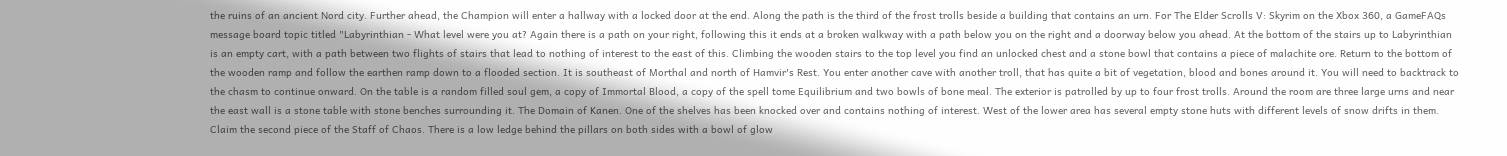the ruins of an ancient Nord city. Further ahead, the Champion will enter a hallway with a locked door at the end. Along the path is the third of the frost trolls beside a building that contains an urn. For The Elder Scrolls V: Skyrim on the Xbox 360, a GameFAQs message board topic titled "Labyrinthian - What level were you at? Again there is a path on your right, following this it ends at a broken walkway with a path below you on the right and a doorway below you ahead. At the bottom of the stairs up to Labyrinthian is an empty cart, with a path between two flights of stairs that lead to nothing of interest to the east of this. Climbing the wooden stairs to the top level you find an unlocked chest and a stone bowl that contains a piece of malachite ore. Return to the bottom of the wooden ramp and follow the earthen ramp down to a flooded section. It is southeast of Morthal and north of Hamvir's Rest. You enter another cave with another troll, that has quite a bit of vegetation, blood and bones around it. You will need to backtrack to the chasm to continue onward. On the table is a random filled soul gem, a copy of Immortal Blood, a copy of the spell tome Equilibrium and two bowls of bone meal. The exterior is patrolled by up to four frost trolls. Around the room are three large urns and near the east wall is a stone table with stone benches surrounding it. The Domain of Kanen. One of the shelves has been knocked over and contains nothing of interest. West of the lower area has several empty stone huts with different levels of snow drifts in them. Claim the second piece of the Staff of Chaos. There is a low ledge behind the pillars on both sides with a bowl of glow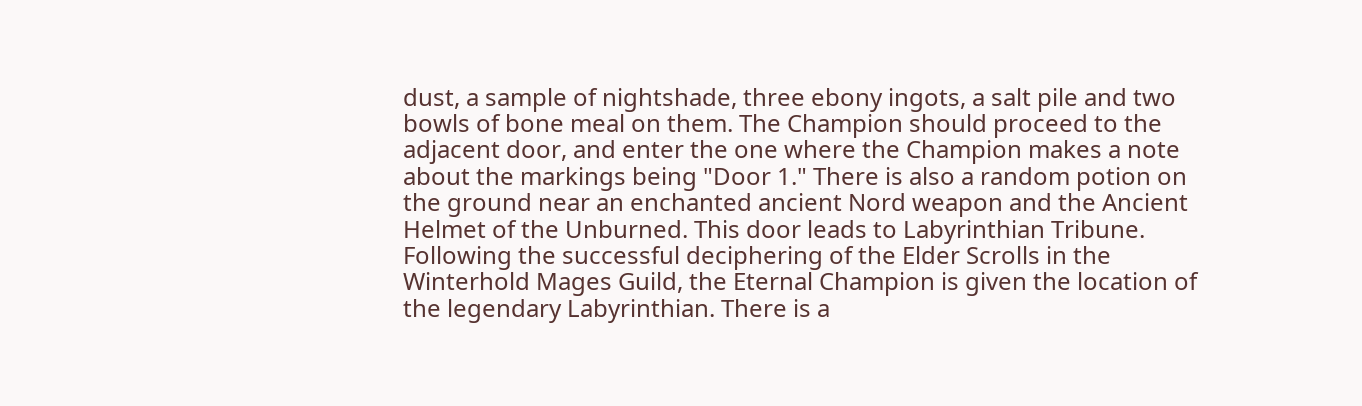dust, a sample of nightshade, three ebony ingots, a salt pile and two bowls of bone meal on them. The Champion should proceed to the adjacent door, and enter the one where the Champion makes a note about the markings being "Door 1." There is also a random potion on the ground near an enchanted ancient Nord weapon and the Ancient Helmet of the Unburned. This door leads to Labyrinthian Tribune. Following the successful deciphering of the Elder Scrolls in the Winterhold Mages Guild, the Eternal Champion is given the location of the legendary Labyrinthian. There is a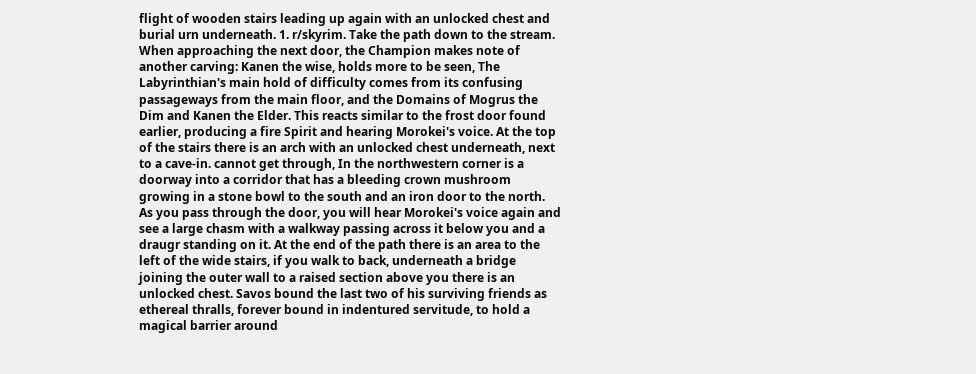flight of wooden stairs leading up again with an unlocked chest and burial urn underneath. 1. r/skyrim. Take the path down to the stream. When approaching the next door, the Champion makes note of another carving: Kanen the wise, holds more to be seen, The Labyrinthian's main hold of difficulty comes from its confusing passageways from the main floor, and the Domains of Mogrus the Dim and Kanen the Elder. This reacts similar to the frost door found earlier, producing a fire Spirit and hearing Morokei's voice. At the top of the stairs there is an arch with an unlocked chest underneath, next to a cave-in. cannot get through, In the northwestern corner is a doorway into a corridor that has a bleeding crown mushroom growing in a stone bowl to the south and an iron door to the north. As you pass through the door, you will hear Morokei's voice again and see a large chasm with a walkway passing across it below you and a draugr standing on it. At the end of the path there is an area to the left of the wide stairs, if you walk to back, underneath a bridge joining the outer wall to a raised section above you there is an unlocked chest. Savos bound the last two of his surviving friends as ethereal thralls, forever bound in indentured servitude, to hold a magical barrier around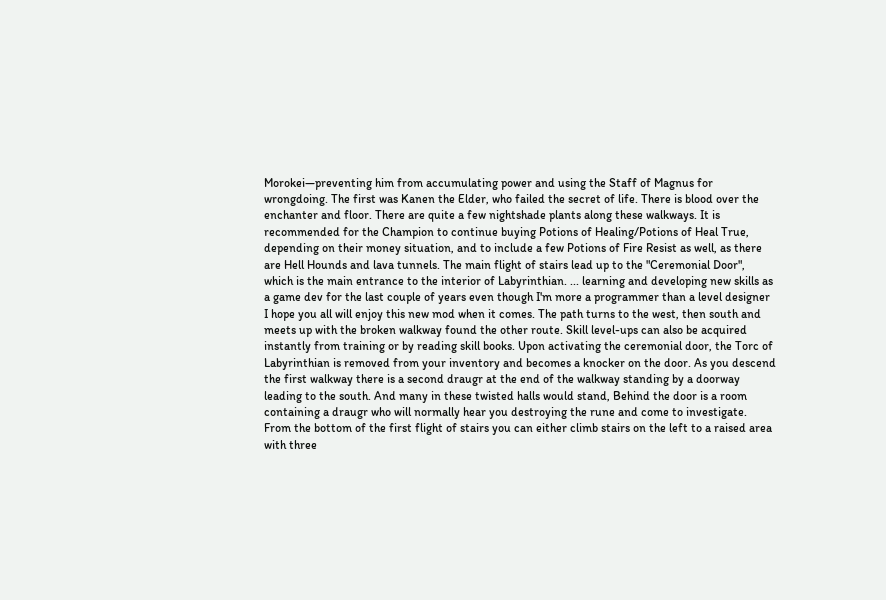Morokei—preventing him from accumulating power and using the Staff of Magnus for wrongdoing. The first was Kanen the Elder, who failed the secret of life. There is blood over the enchanter and floor. There are quite a few nightshade plants along these walkways. It is recommended for the Champion to continue buying Potions of Healing/Potions of Heal True, depending on their money situation, and to include a few Potions of Fire Resist as well, as there are Hell Hounds and lava tunnels. The main flight of stairs lead up to the "Ceremonial Door", which is the main entrance to the interior of Labyrinthian. ... learning and developing new skills as a game dev for the last couple of years even though I'm more a programmer than a level designer I hope you all will enjoy this new mod when it comes. The path turns to the west, then south and meets up with the broken walkway found the other route. Skill level-ups can also be acquired instantly from training or by reading skill books. Upon activating the ceremonial door, the Torc of Labyrinthian is removed from your inventory and becomes a knocker on the door. As you descend the first walkway there is a second draugr at the end of the walkway standing by a doorway leading to the south. And many in these twisted halls would stand, Behind the door is a room containing a draugr who will normally hear you destroying the rune and come to investigate. From the bottom of the first flight of stairs you can either climb stairs on the left to a raised area with three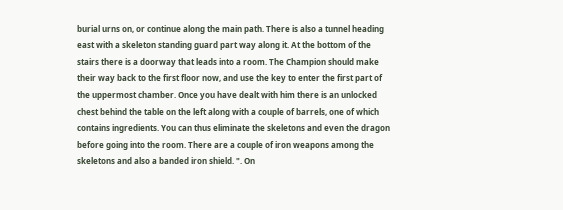burial urns on, or continue along the main path. There is also a tunnel heading east with a skeleton standing guard part way along it. At the bottom of the stairs there is a doorway that leads into a room. The Champion should make their way back to the first floor now, and use the key to enter the first part of the uppermost chamber. Once you have dealt with him there is an unlocked chest behind the table on the left along with a couple of barrels, one of which contains ingredients. You can thus eliminate the skeletons and even the dragon before going into the room. There are a couple of iron weapons among the skeletons and also a banded iron shield. ". On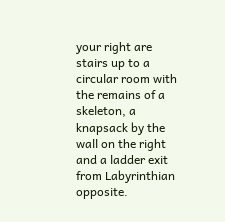your right are stairs up to a circular room with the remains of a skeleton, a knapsack by the wall on the right and a ladder exit from Labyrinthian opposite.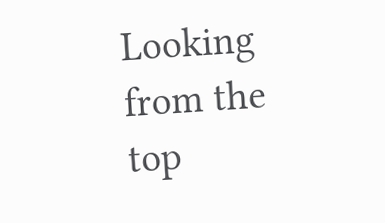Looking from the top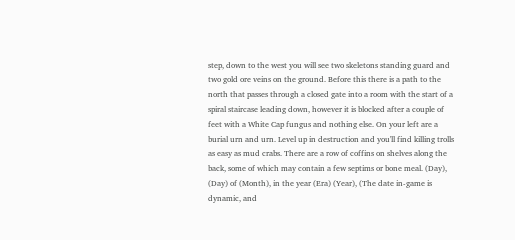step, down to the west you will see two skeletons standing guard and two gold ore veins on the ground. Before this there is a path to the north that passes through a closed gate into a room with the start of a spiral staircase leading down, however it is blocked after a couple of feet with a White Cap fungus and nothing else. On your left are a burial urn and urn. Level up in destruction and you'll find killing trolls as easy as mud crabs. There are a row of coffins on shelves along the back, some of which may contain a few septims or bone meal. (Day), (Day) of (Month), in the year (Era) (Year), (The date in-game is dynamic, and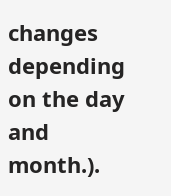changes depending on the day and month.).